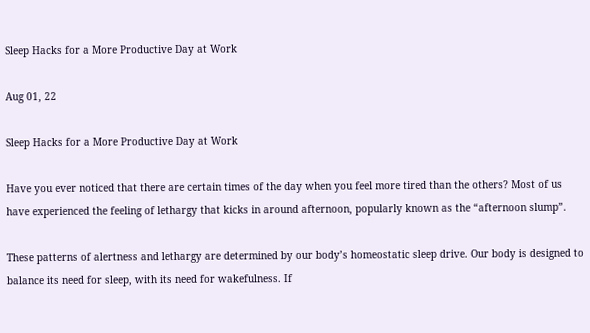Sleep Hacks for a More Productive Day at Work

Aug 01, 22

Sleep Hacks for a More Productive Day at Work

Have you ever noticed that there are certain times of the day when you feel more tired than the others? Most of us have experienced the feeling of lethargy that kicks in around afternoon, popularly known as the “afternoon slump”.

These patterns of alertness and lethargy are determined by our body’s homeostatic sleep drive. Our body is designed to balance its need for sleep, with its need for wakefulness. If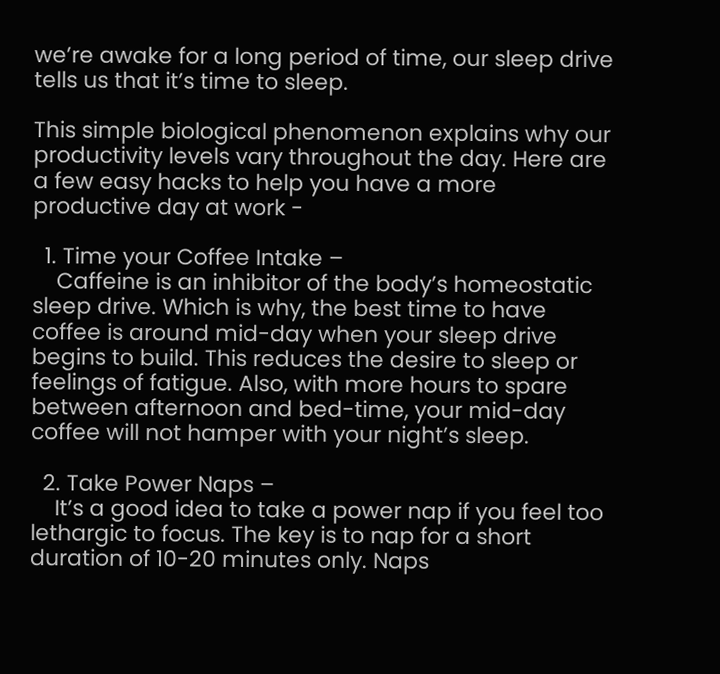we’re awake for a long period of time, our sleep drive tells us that it’s time to sleep.

This simple biological phenomenon explains why our productivity levels vary throughout the day. Here are a few easy hacks to help you have a more productive day at work -

  1. Time your Coffee Intake –
    Caffeine is an inhibitor of the body’s homeostatic sleep drive. Which is why, the best time to have coffee is around mid-day when your sleep drive begins to build. This reduces the desire to sleep or feelings of fatigue. Also, with more hours to spare between afternoon and bed-time, your mid-day coffee will not hamper with your night’s sleep.

  2. Take Power Naps –
    It’s a good idea to take a power nap if you feel too lethargic to focus. The key is to nap for a short duration of 10-20 minutes only. Naps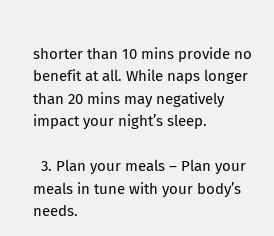shorter than 10 mins provide no benefit at all. While naps longer than 20 mins may negatively impact your night’s sleep.

  3. Plan your meals – Plan your meals in tune with your body’s needs.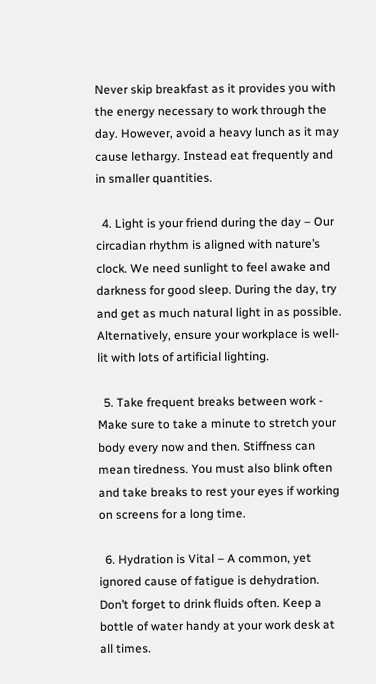Never skip breakfast as it provides you with the energy necessary to work through the day. However, avoid a heavy lunch as it may cause lethargy. Instead eat frequently and in smaller quantities.

  4. Light is your friend during the day – Our circadian rhythm is aligned with nature’s clock. We need sunlight to feel awake and darkness for good sleep. During the day, try and get as much natural light in as possible. Alternatively, ensure your workplace is well-lit with lots of artificial lighting.

  5. Take frequent breaks between work - Make sure to take a minute to stretch your body every now and then. Stiffness can mean tiredness. You must also blink often and take breaks to rest your eyes if working on screens for a long time.

  6. Hydration is Vital – A common, yet ignored cause of fatigue is dehydration. Don’t forget to drink fluids often. Keep a bottle of water handy at your work desk at all times.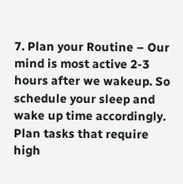7. Plan your Routine – Our mind is most active 2-3 hours after we wakeup. So schedule your sleep and wake up time accordingly. Plan tasks that require high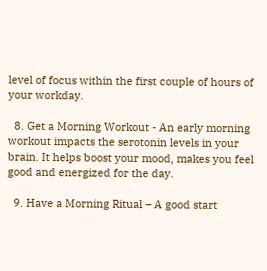level of focus within the first couple of hours of your workday.

  8. Get a Morning Workout - An early morning workout impacts the serotonin levels in your brain. It helps boost your mood, makes you feel good and energized for the day.

  9. Have a Morning Ritual – A good start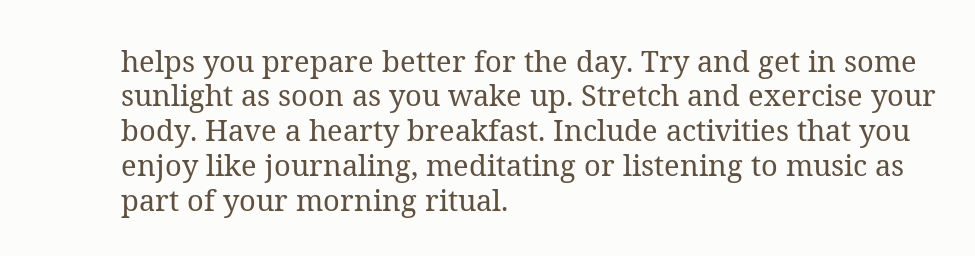helps you prepare better for the day. Try and get in some sunlight as soon as you wake up. Stretch and exercise your body. Have a hearty breakfast. Include activities that you enjoy like journaling, meditating or listening to music as part of your morning ritual.